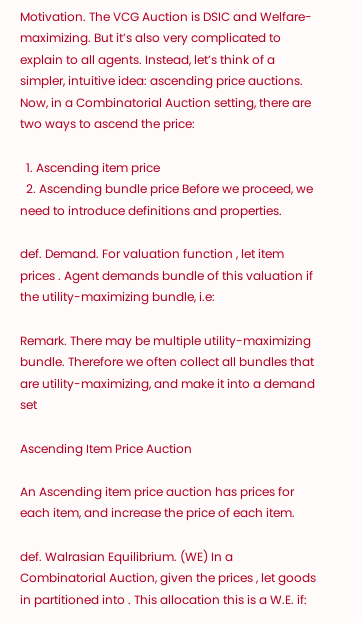Motivation. The VCG Auction is DSIC and Welfare-maximizing. But it’s also very complicated to explain to all agents. Instead, let’s think of a simpler, intuitive idea: ascending price auctions. Now, in a Combinatorial Auction setting, there are two ways to ascend the price:

  1. Ascending item price
  2. Ascending bundle price Before we proceed, we need to introduce definitions and properties.

def. Demand. For valuation function , let item prices . Agent demands bundle of this valuation if the utility-maximizing bundle, i.e:

Remark. There may be multiple utility-maximizing bundle. Therefore we often collect all bundles that are utility-maximizing, and make it into a demand set

Ascending Item Price Auction

An Ascending item price auction has prices for each item, and increase the price of each item.

def. Walrasian Equilibrium. (WE) In a Combinatorial Auction, given the prices , let goods in partitioned into . This allocation this is a W.E. if: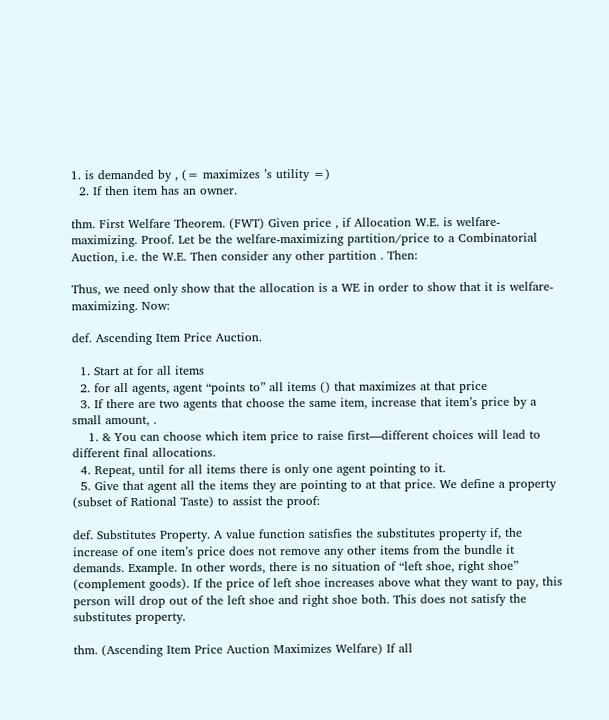1. is demanded by , (= maximizes ’s utility =)
  2. If then item has an owner.

thm. First Welfare Theorem. (FWT) Given price , if Allocation W.E. is welfare-maximizing. Proof. Let be the welfare-maximizing partition/price to a Combinatorial Auction, i.e. the W.E. Then consider any other partition . Then:

Thus, we need only show that the allocation is a WE in order to show that it is welfare-maximizing. Now:

def. Ascending Item Price Auction.

  1. Start at for all items
  2. for all agents, agent “points to” all items () that maximizes at that price
  3. If there are two agents that choose the same item, increase that item’s price by a small amount, .
    1. & You can choose which item price to raise first—different choices will lead to different final allocations.
  4. Repeat, until for all items there is only one agent pointing to it.
  5. Give that agent all the items they are pointing to at that price. We define a property (subset of Rational Taste) to assist the proof:

def. Substitutes Property. A value function satisfies the substitutes property if, the increase of one item’s price does not remove any other items from the bundle it demands. Example. In other words, there is no situation of “left shoe, right shoe” (complement goods). If the price of left shoe increases above what they want to pay, this person will drop out of the left shoe and right shoe both. This does not satisfy the substitutes property.

thm. (Ascending Item Price Auction Maximizes Welfare) If all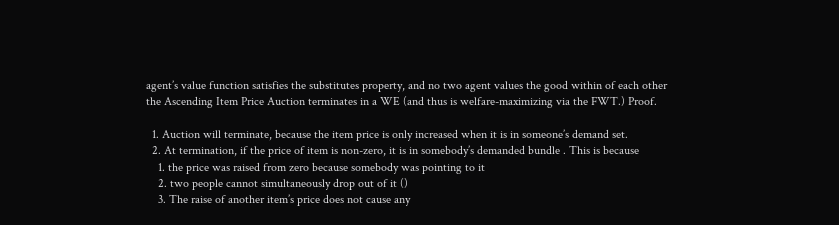agent’s value function satisfies the substitutes property, and no two agent values the good within of each other the Ascending Item Price Auction terminates in a WE (and thus is welfare-maximizing via the FWT.) Proof.

  1. Auction will terminate, because the item price is only increased when it is in someone’s demand set.
  2. At termination, if the price of item is non-zero, it is in somebody’s demanded bundle . This is because
    1. the price was raised from zero because somebody was pointing to it
    2. two people cannot simultaneously drop out of it ()
    3. The raise of another item’s price does not cause any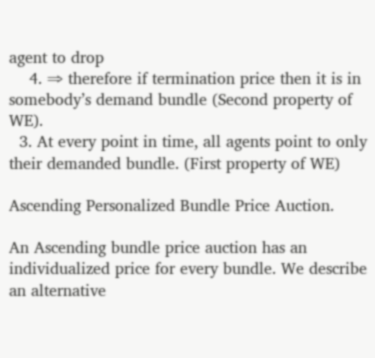agent to drop
    4. ⇒ therefore if termination price then it is in somebody’s demand bundle (Second property of WE).
  3. At every point in time, all agents point to only their demanded bundle. (First property of WE)

Ascending Personalized Bundle Price Auction.

An Ascending bundle price auction has an individualized price for every bundle. We describe an alternative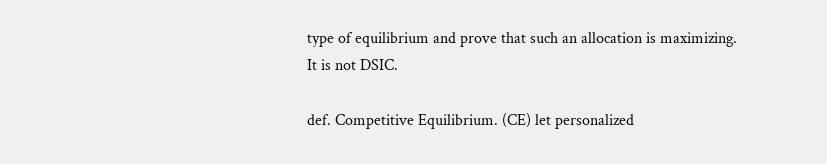type of equilibrium and prove that such an allocation is maximizing. It is not DSIC.

def. Competitive Equilibrium. (CE) let personalized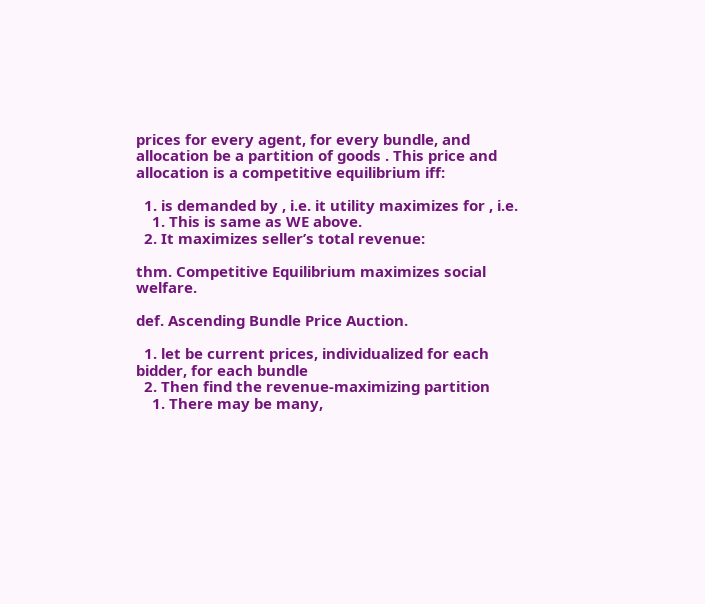prices for every agent, for every bundle, and allocation be a partition of goods . This price and allocation is a competitive equilibrium iff:

  1. is demanded by , i.e. it utility maximizes for , i.e.
    1. This is same as WE above.
  2. It maximizes seller’s total revenue:

thm. Competitive Equilibrium maximizes social welfare.

def. Ascending Bundle Price Auction.

  1. let be current prices, individualized for each bidder, for each bundle
  2. Then find the revenue-maximizing partition
    1. There may be many,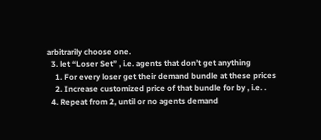arbitrarily choose one.
  3. let “Loser Set” , i.e. agents that don’t get anything
    1. For every loser get their demand bundle at these prices
    2. Increase customized price of that bundle for by , i.e. .
  4. Repeat from 2, until or no agents demand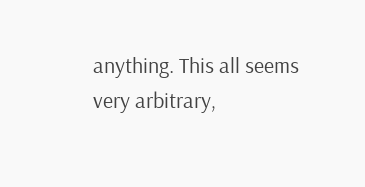anything. This all seems very arbitrary,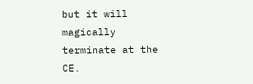but it will magically terminate at the CE.